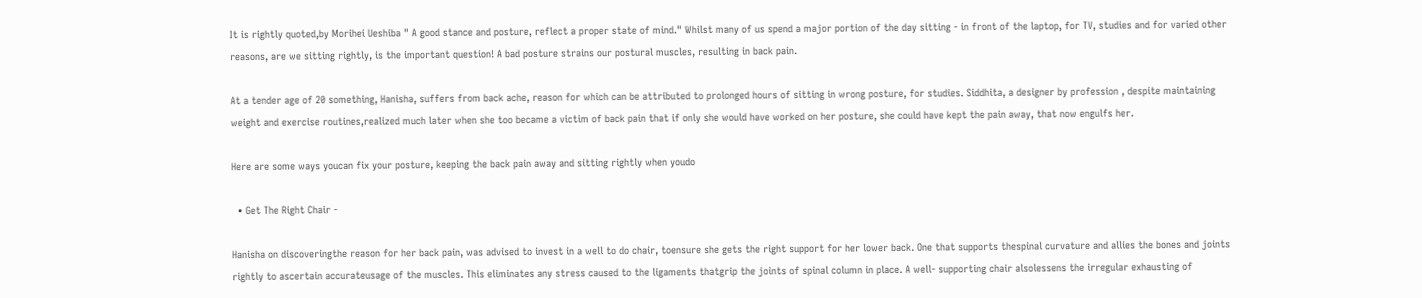It is rightly quoted,by Morihei Ueshiba " A good stance and posture, reflect a proper state of mind." Whilst many of us spend a major portion of the day sitting - in front of the laptop, for TV, studies and for varied other reasons, are we sitting rightly, is the important question! A bad posture strains our postural muscles, resulting in back pain.

At a tender age of 20 something, Hanisha, suffers from back ache, reason for which can be attributed to prolonged hours of sitting in wrong posture, for studies. Siddhita, a designer by profession , despite maintaining weight and exercise routines,realized much later when she too became a victim of back pain that if only she would have worked on her posture, she could have kept the pain away, that now engulfs her.

Here are some ways youcan fix your posture, keeping the back pain away and sitting rightly when youdo

  • Get The Right Chair -

Hanisha on discoveringthe reason for her back pain, was advised to invest in a well to do chair, toensure she gets the right support for her lower back. One that supports thespinal curvature and allies the bones and joints rightly to ascertain accurateusage of the muscles. This eliminates any stress caused to the ligaments thatgrip the joints of spinal column in place. A well- supporting chair alsolessens the irregular exhausting of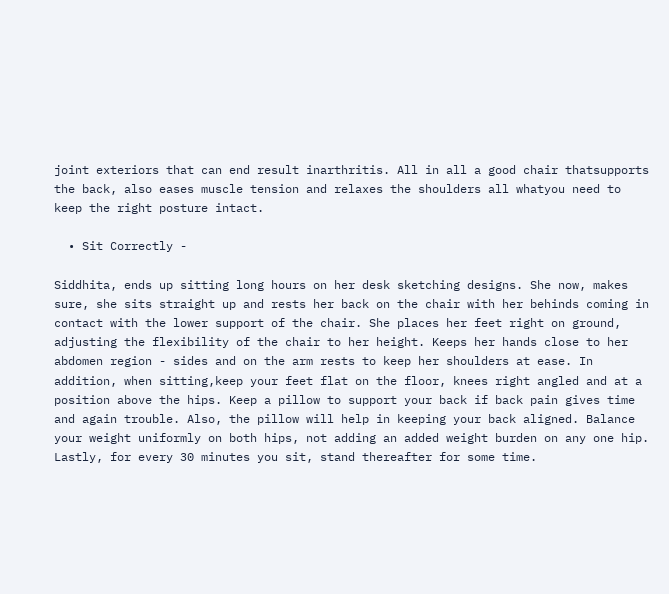joint exteriors that can end result inarthritis. All in all a good chair thatsupports the back, also eases muscle tension and relaxes the shoulders all whatyou need to keep the right posture intact.

  • Sit Correctly -

Siddhita, ends up sitting long hours on her desk sketching designs. She now, makes sure, she sits straight up and rests her back on the chair with her behinds coming in contact with the lower support of the chair. She places her feet right on ground, adjusting the flexibility of the chair to her height. Keeps her hands close to her abdomen region - sides and on the arm rests to keep her shoulders at ease. In addition, when sitting,keep your feet flat on the floor, knees right angled and at a position above the hips. Keep a pillow to support your back if back pain gives time and again trouble. Also, the pillow will help in keeping your back aligned. Balance your weight uniformly on both hips, not adding an added weight burden on any one hip. Lastly, for every 30 minutes you sit, stand thereafter for some time.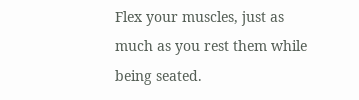Flex your muscles, just as much as you rest them while being seated.